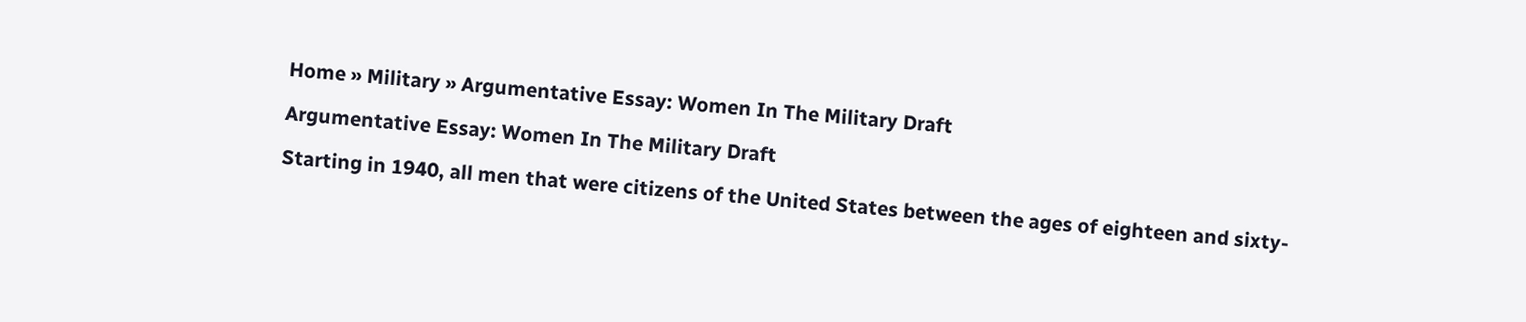Home » Military » Argumentative Essay: Women In The Military Draft

Argumentative Essay: Women In The Military Draft

Starting in 1940, all men that were citizens of the United States between the ages of eighteen and sixty-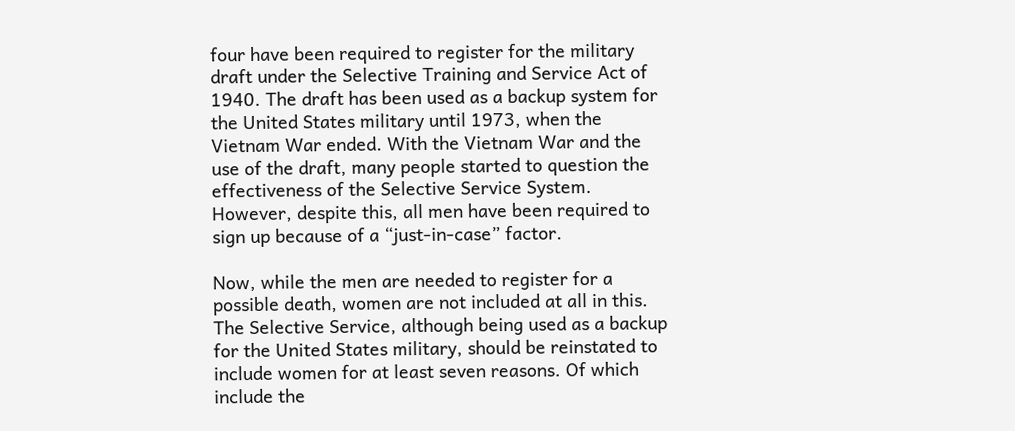four have been required to register for the military draft under the Selective Training and Service Act of 1940. The draft has been used as a backup system for the United States military until 1973, when the Vietnam War ended. With the Vietnam War and the use of the draft, many people started to question the effectiveness of the Selective Service System. However, despite this, all men have been required to sign up because of a “just-in-case” factor.

Now, while the men are needed to register for a possible death, women are not included at all in this. The Selective Service, although being used as a backup for the United States military, should be reinstated to include women for at least seven reasons. Of which include the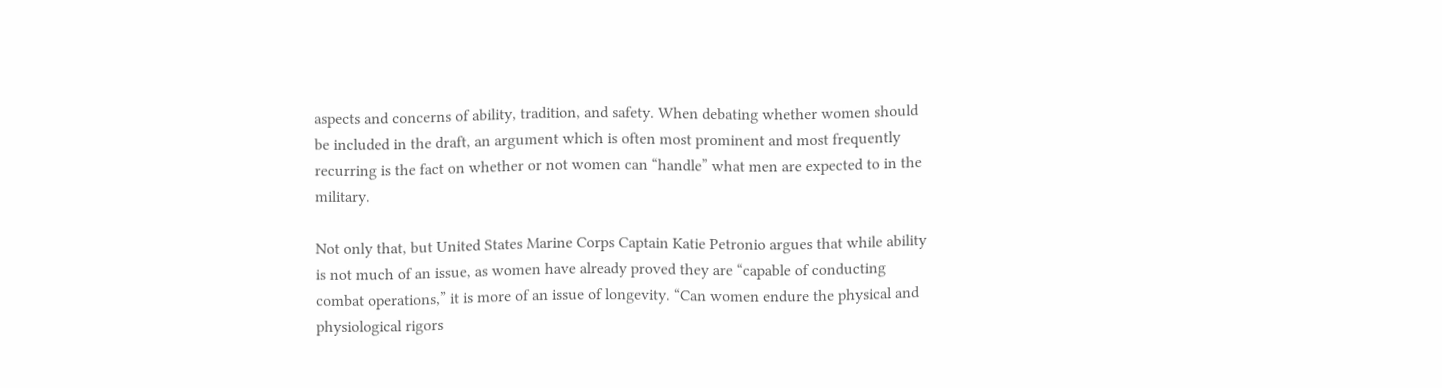aspects and concerns of ability, tradition, and safety. When debating whether women should be included in the draft, an argument which is often most prominent and most frequently recurring is the fact on whether or not women can “handle” what men are expected to in the military.

Not only that, but United States Marine Corps Captain Katie Petronio argues that while ability is not much of an issue, as women have already proved they are “capable of conducting combat operations,” it is more of an issue of longevity. “Can women endure the physical and physiological rigors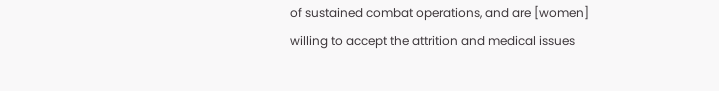of sustained combat operations, and are [women] willing to accept the attrition and medical issues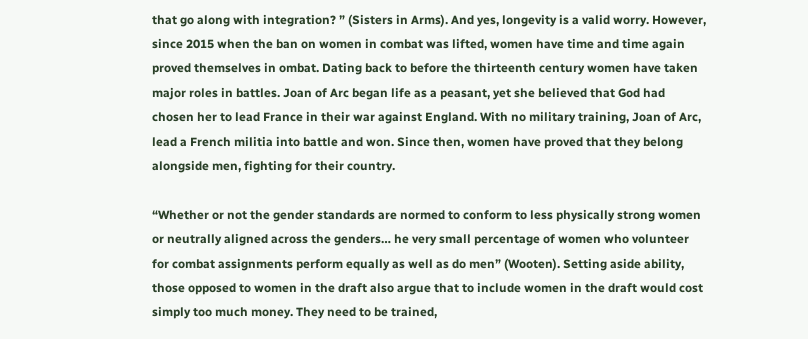that go along with integration? ” (Sisters in Arms). And yes, longevity is a valid worry. However, since 2015 when the ban on women in combat was lifted, women have time and time again proved themselves in ombat. Dating back to before the thirteenth century women have taken major roles in battles. Joan of Arc began life as a peasant, yet she believed that God had chosen her to lead France in their war against England. With no military training, Joan of Arc, lead a French militia into battle and won. Since then, women have proved that they belong alongside men, fighting for their country.

“Whether or not the gender standards are normed to conform to less physically strong women or neutrally aligned across the genders… he very small percentage of women who volunteer for combat assignments perform equally as well as do men” (Wooten). Setting aside ability, those opposed to women in the draft also argue that to include women in the draft would cost simply too much money. They need to be trained,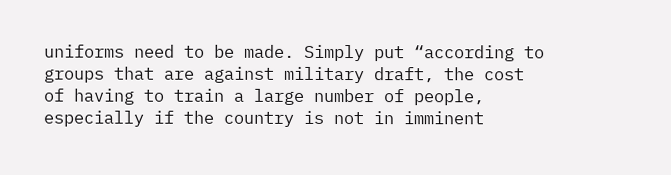uniforms need to be made. Simply put “according to groups that are against military draft, the cost of having to train a large number of people, especially if the country is not in imminent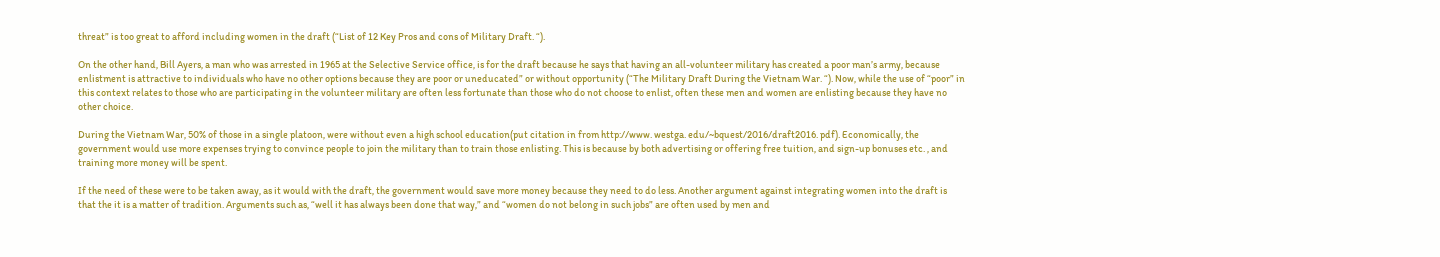threat” is too great to afford including women in the draft (“List of 12 Key Pros and cons of Military Draft. “).

On the other hand, Bill Ayers, a man who was arrested in 1965 at the Selective Service office, is for the draft because he says that having an all-volunteer military has created a poor man’s army, because enlistment is attractive to individuals who have no other options because they are poor or uneducated” or without opportunity (“The Military Draft During the Vietnam War. “). Now, while the use of “poor” in this context relates to those who are participating in the volunteer military are often less fortunate than those who do not choose to enlist, often these men and women are enlisting because they have no other choice.

During the Vietnam War, 50% of those in a single platoon, were without even a high school education(put citation in from http://www. westga. edu/~bquest/2016/draft2016. pdf). Economically, the government would use more expenses trying to convince people to join the military than to train those enlisting. This is because by both advertising or offering free tuition, and sign-up bonuses etc. , and training more money will be spent.

If the need of these were to be taken away, as it would with the draft, the government would save more money because they need to do less. Another argument against integrating women into the draft is that the it is a matter of tradition. Arguments such as, “well it has always been done that way,” and “women do not belong in such jobs” are often used by men and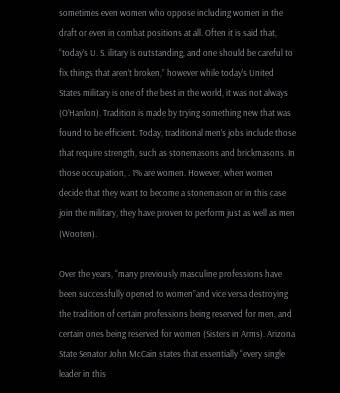sometimes even women who oppose including women in the draft or even in combat positions at all. Often it is said that, “today’s U. S. ilitary is outstanding, and one should be careful to fix things that aren’t broken,” however while today’s United States military is one of the best in the world, it was not always (O’Hanlon). Tradition is made by trying something new that was found to be efficient. Today, traditional men’s jobs include those that require strength, such as stonemasons and brickmasons. In those occupation, . 1% are women. However, when women decide that they want to become a stonemason or in this case join the military, they have proven to perform just as well as men (Wooten).

Over the years, “many previously masculine professions have been successfully opened to women”and vice versa destroying the tradition of certain professions being reserved for men, and certain ones being reserved for women (Sisters in Arms). Arizona State Senator John McCain states that essentially “every single leader in this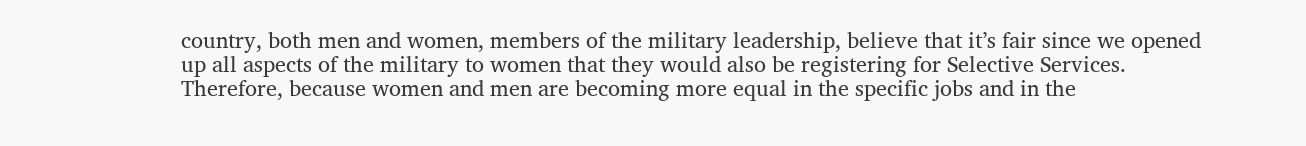country, both men and women, members of the military leadership, believe that it’s fair since we opened up all aspects of the military to women that they would also be registering for Selective Services. Therefore, because women and men are becoming more equal in the specific jobs and in the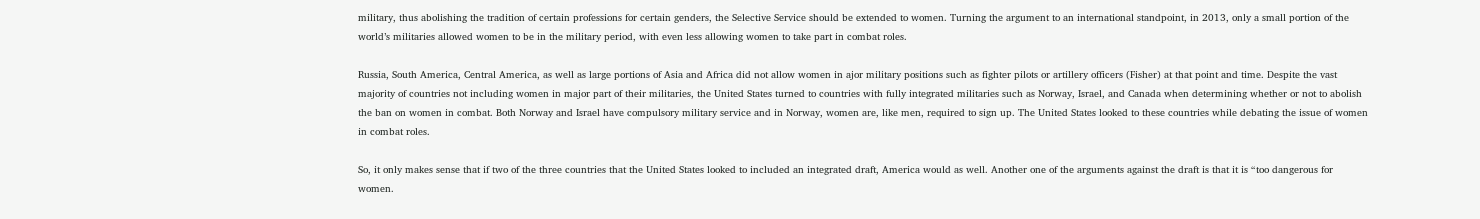military, thus abolishing the tradition of certain professions for certain genders, the Selective Service should be extended to women. Turning the argument to an international standpoint, in 2013, only a small portion of the world’s militaries allowed women to be in the military period, with even less allowing women to take part in combat roles.

Russia, South America, Central America, as well as large portions of Asia and Africa did not allow women in ajor military positions such as fighter pilots or artillery officers (Fisher) at that point and time. Despite the vast majority of countries not including women in major part of their militaries, the United States turned to countries with fully integrated militaries such as Norway, Israel, and Canada when determining whether or not to abolish the ban on women in combat. Both Norway and Israel have compulsory military service and in Norway, women are, like men, required to sign up. The United States looked to these countries while debating the issue of women in combat roles.

So, it only makes sense that if two of the three countries that the United States looked to included an integrated draft, America would as well. Another one of the arguments against the draft is that it is “too dangerous for women.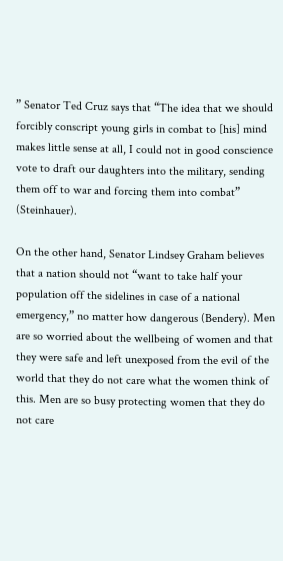” Senator Ted Cruz says that “The idea that we should forcibly conscript young girls in combat to [his] mind makes little sense at all, I could not in good conscience vote to draft our daughters into the military, sending them off to war and forcing them into combat” (Steinhauer).

On the other hand, Senator Lindsey Graham believes that a nation should not “want to take half your population off the sidelines in case of a national emergency,” no matter how dangerous (Bendery). Men are so worried about the wellbeing of women and that they were safe and left unexposed from the evil of the world that they do not care what the women think of this. Men are so busy protecting women that they do not care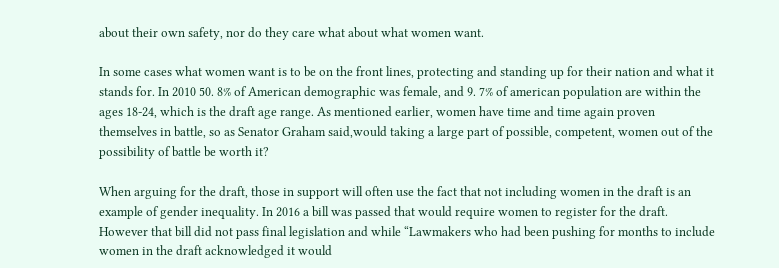about their own safety, nor do they care what about what women want.

In some cases what women want is to be on the front lines, protecting and standing up for their nation and what it stands for. In 2010 50. 8% of American demographic was female, and 9. 7% of american population are within the ages 18-24, which is the draft age range. As mentioned earlier, women have time and time again proven themselves in battle, so as Senator Graham said,would taking a large part of possible, competent, women out of the possibility of battle be worth it?

When arguing for the draft, those in support will often use the fact that not including women in the draft is an example of gender inequality. In 2016 a bill was passed that would require women to register for the draft. However that bill did not pass final legislation and while “Lawmakers who had been pushing for months to include women in the draft acknowledged it would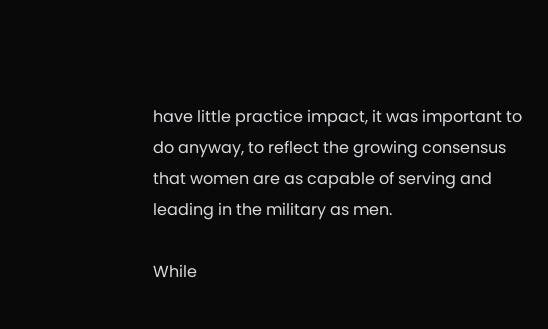have little practice impact, it was important to do anyway, to reflect the growing consensus that women are as capable of serving and leading in the military as men.

While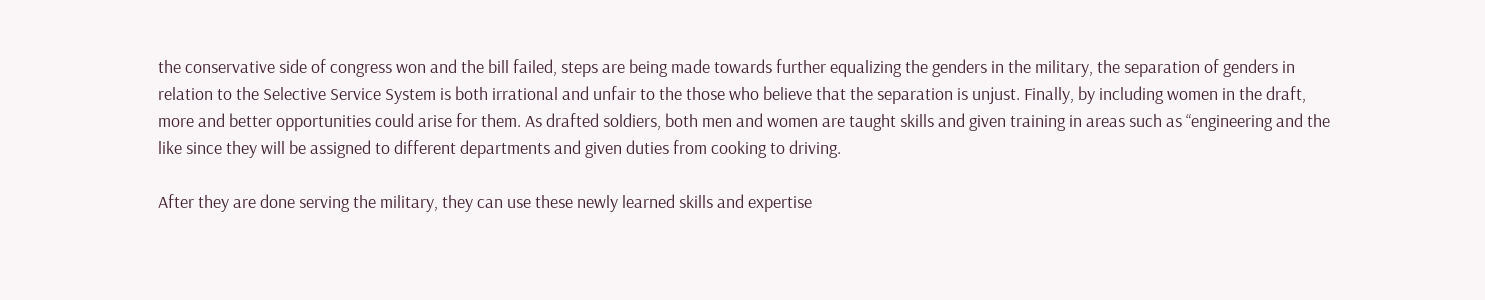the conservative side of congress won and the bill failed, steps are being made towards further equalizing the genders in the military, the separation of genders in relation to the Selective Service System is both irrational and unfair to the those who believe that the separation is unjust. Finally, by including women in the draft, more and better opportunities could arise for them. As drafted soldiers, both men and women are taught skills and given training in areas such as “engineering and the like since they will be assigned to different departments and given duties from cooking to driving.

After they are done serving the military, they can use these newly learned skills and expertise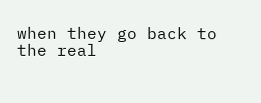when they go back to the real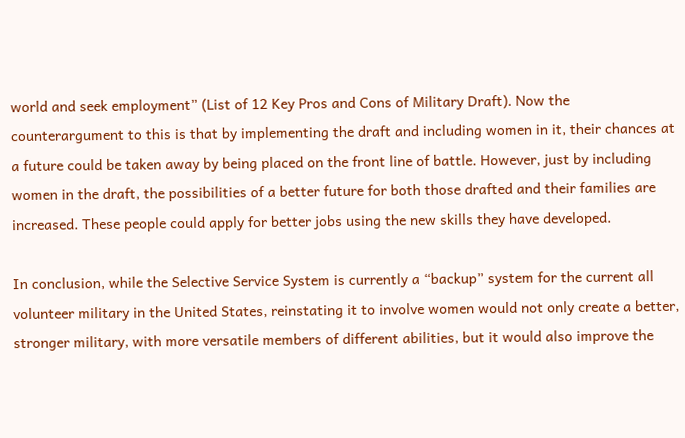world and seek employment” (List of 12 Key Pros and Cons of Military Draft). Now the counterargument to this is that by implementing the draft and including women in it, their chances at a future could be taken away by being placed on the front line of battle. However, just by including women in the draft, the possibilities of a better future for both those drafted and their families are increased. These people could apply for better jobs using the new skills they have developed.

In conclusion, while the Selective Service System is currently a “backup” system for the current all volunteer military in the United States, reinstating it to involve women would not only create a better, stronger military, with more versatile members of different abilities, but it would also improve the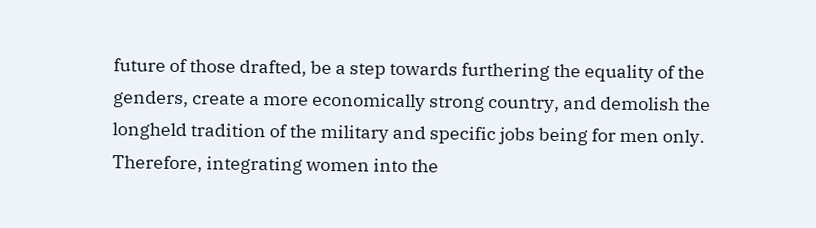future of those drafted, be a step towards furthering the equality of the genders, create a more economically strong country, and demolish the longheld tradition of the military and specific jobs being for men only. Therefore, integrating women into the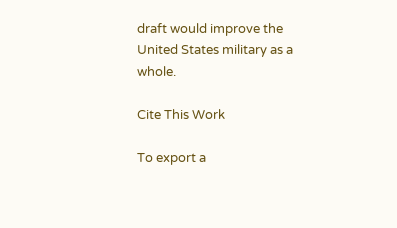draft would improve the United States military as a whole.

Cite This Work

To export a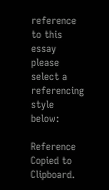reference to this essay please select a referencing style below:

Reference Copied to Clipboard.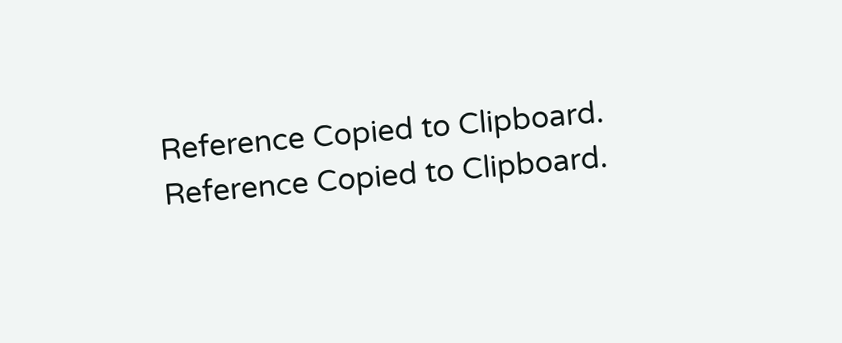Reference Copied to Clipboard.
Reference Copied to Clipboard.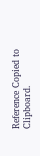Reference Copied to Clipboard.